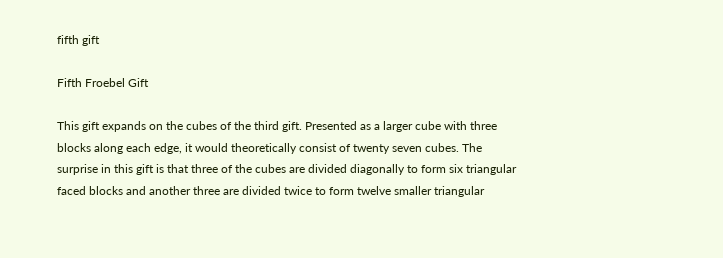fifth gift

Fifth Froebel Gift

This gift expands on the cubes of the third gift. Presented as a larger cube with three blocks along each edge, it would theoretically consist of twenty seven cubes. The surprise in this gift is that three of the cubes are divided diagonally to form six triangular faced blocks and another three are divided twice to form twelve smaller triangular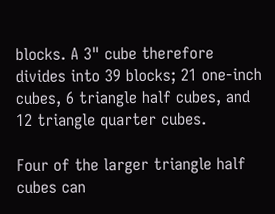blocks. A 3" cube therefore divides into 39 blocks; 21 one-inch cubes, 6 triangle half cubes, and 12 triangle quarter cubes.

Four of the larger triangle half cubes can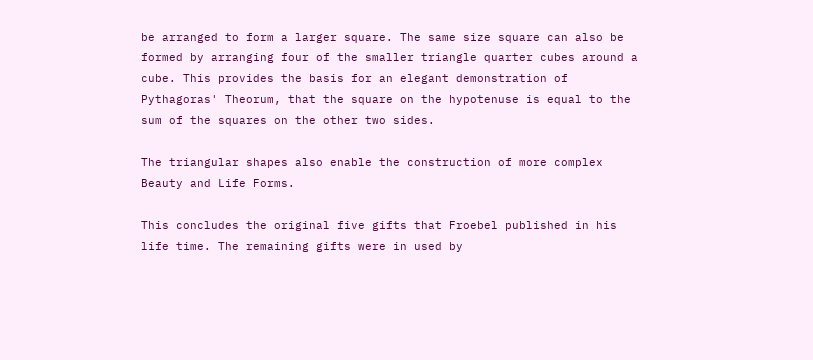be arranged to form a larger square. The same size square can also be formed by arranging four of the smaller triangle quarter cubes around a cube. This provides the basis for an elegant demonstration of Pythagoras' Theorum, that the square on the hypotenuse is equal to the sum of the squares on the other two sides.

The triangular shapes also enable the construction of more complex Beauty and Life Forms.

This concludes the original five gifts that Froebel published in his life time. The remaining gifts were in used by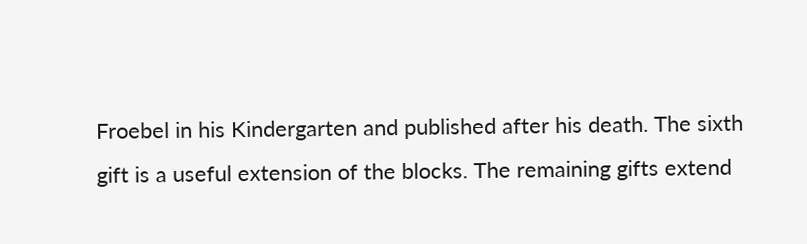Froebel in his Kindergarten and published after his death. The sixth gift is a useful extension of the blocks. The remaining gifts extend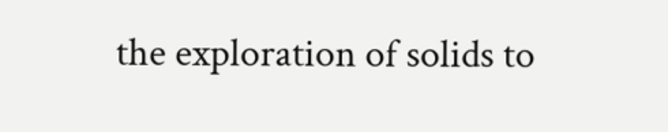the exploration of solids to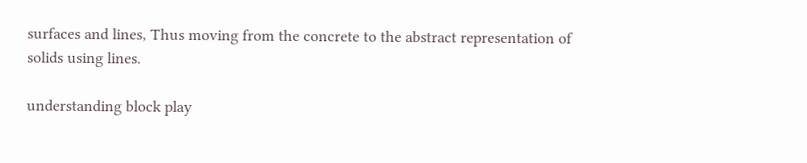surfaces and lines, Thus moving from the concrete to the abstract representation of solids using lines.

understanding block play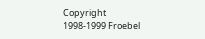Copyright 1998-1999 Froebel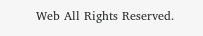Web All Rights Reserved.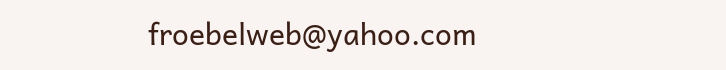froebelweb@yahoo.com